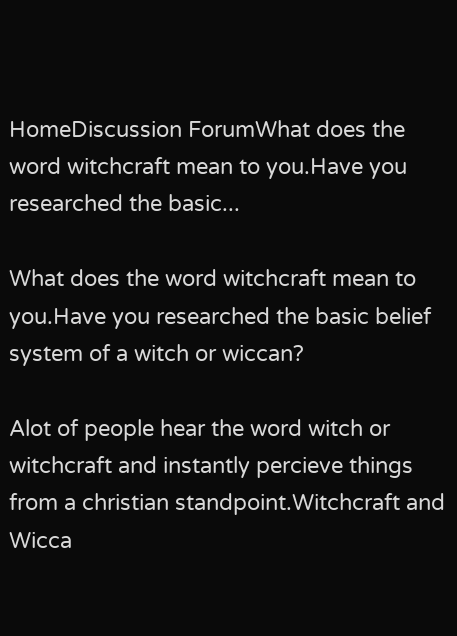HomeDiscussion ForumWhat does the word witchcraft mean to you.Have you researched the basic...

What does the word witchcraft mean to you.Have you researched the basic belief system of a witch or wiccan?

Alot of people hear the word witch or witchcraft and instantly percieve things from a christian standpoint.Witchcraft and Wicca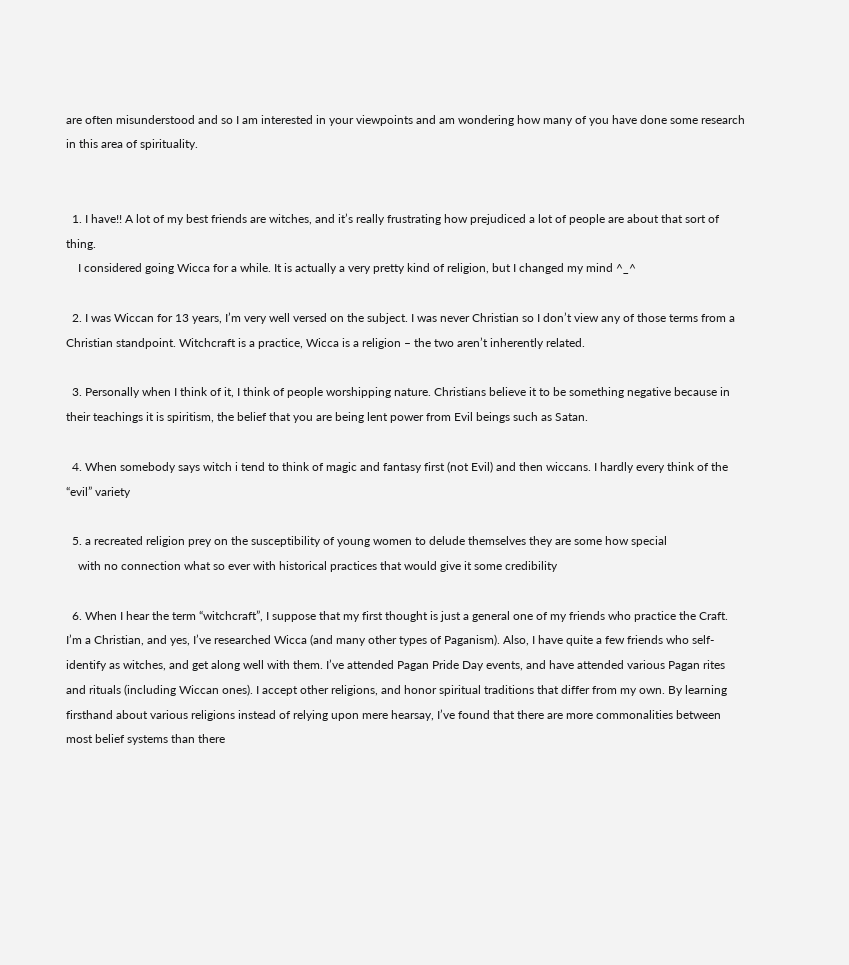are often misunderstood and so I am interested in your viewpoints and am wondering how many of you have done some research in this area of spirituality.


  1. I have!! A lot of my best friends are witches, and it’s really frustrating how prejudiced a lot of people are about that sort of thing.
    I considered going Wicca for a while. It is actually a very pretty kind of religion, but I changed my mind ^_^

  2. I was Wiccan for 13 years, I’m very well versed on the subject. I was never Christian so I don’t view any of those terms from a Christian standpoint. Witchcraft is a practice, Wicca is a religion – the two aren’t inherently related.

  3. Personally when I think of it, I think of people worshipping nature. Christians believe it to be something negative because in their teachings it is spiritism, the belief that you are being lent power from Evil beings such as Satan.

  4. When somebody says witch i tend to think of magic and fantasy first (not Evil) and then wiccans. I hardly every think of the “evil” variety

  5. a recreated religion prey on the susceptibility of young women to delude themselves they are some how special
    with no connection what so ever with historical practices that would give it some credibility

  6. When I hear the term “witchcraft”, I suppose that my first thought is just a general one of my friends who practice the Craft. I’m a Christian, and yes, I’ve researched Wicca (and many other types of Paganism). Also, I have quite a few friends who self-identify as witches, and get along well with them. I’ve attended Pagan Pride Day events, and have attended various Pagan rites and rituals (including Wiccan ones). I accept other religions, and honor spiritual traditions that differ from my own. By learning firsthand about various religions instead of relying upon mere hearsay, I’ve found that there are more commonalities between most belief systems than there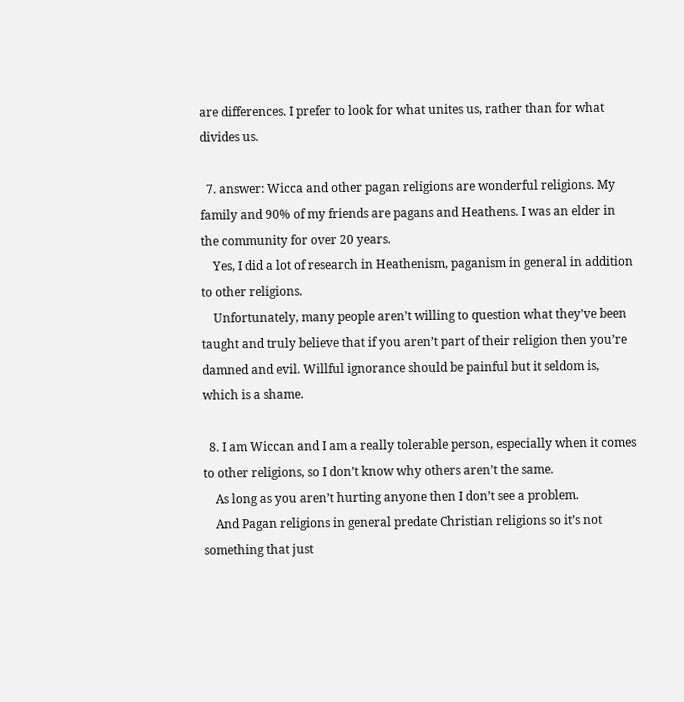are differences. I prefer to look for what unites us, rather than for what divides us.

  7. answer: Wicca and other pagan religions are wonderful religions. My family and 90% of my friends are pagans and Heathens. I was an elder in the community for over 20 years.
    Yes, I did a lot of research in Heathenism, paganism in general in addition to other religions.
    Unfortunately, many people aren’t willing to question what they’ve been taught and truly believe that if you aren’t part of their religion then you’re damned and evil. Willful ignorance should be painful but it seldom is, which is a shame.

  8. I am Wiccan and I am a really tolerable person, especially when it comes to other religions, so I don’t know why others aren’t the same.
    As long as you aren’t hurting anyone then I don’t see a problem.
    And Pagan religions in general predate Christian religions so it’s not something that just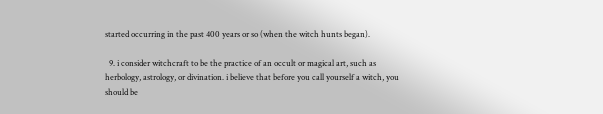started occurring in the past 400 years or so (when the witch hunts began).

  9. i consider witchcraft to be the practice of an occult or magical art, such as herbology, astrology, or divination. i believe that before you call yourself a witch, you should be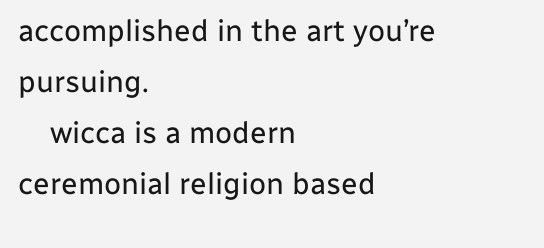accomplished in the art you’re pursuing.
    wicca is a modern ceremonial religion based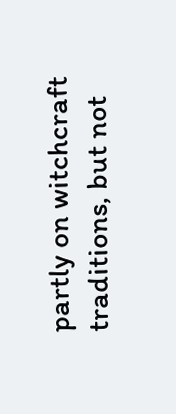partly on witchcraft traditions, but not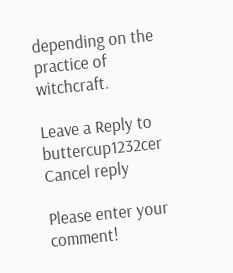depending on the practice of witchcraft.

Leave a Reply to buttercup1232cer Cancel reply

Please enter your comment!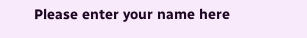Please enter your name here